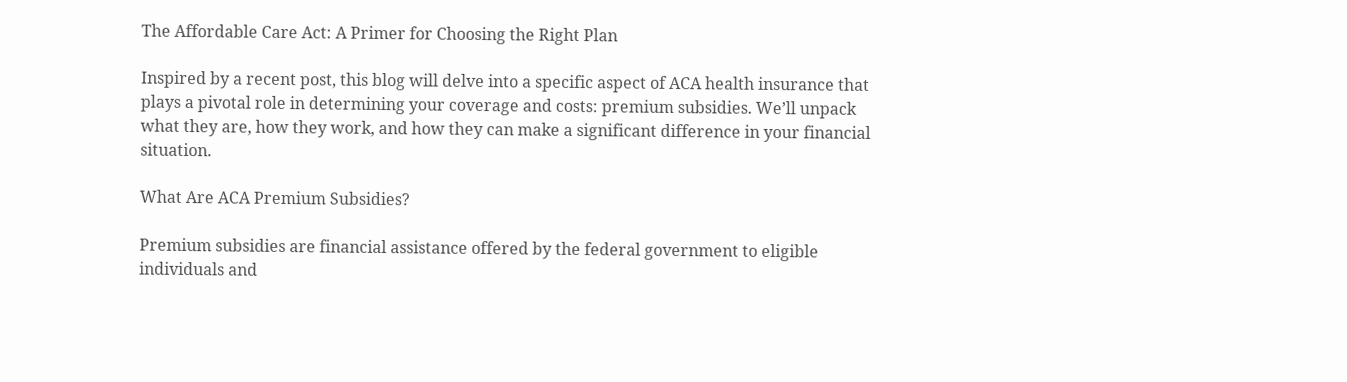The Affordable Care Act: A Primer for Choosing the Right Plan

Inspired by a recent post, this blog will delve into a specific aspect of ACA health insurance that plays a pivotal role in determining your coverage and costs: premium subsidies. We’ll unpack what they are, how they work, and how they can make a significant difference in your financial situation.

What Are ACA Premium Subsidies?

Premium subsidies are financial assistance offered by the federal government to eligible individuals and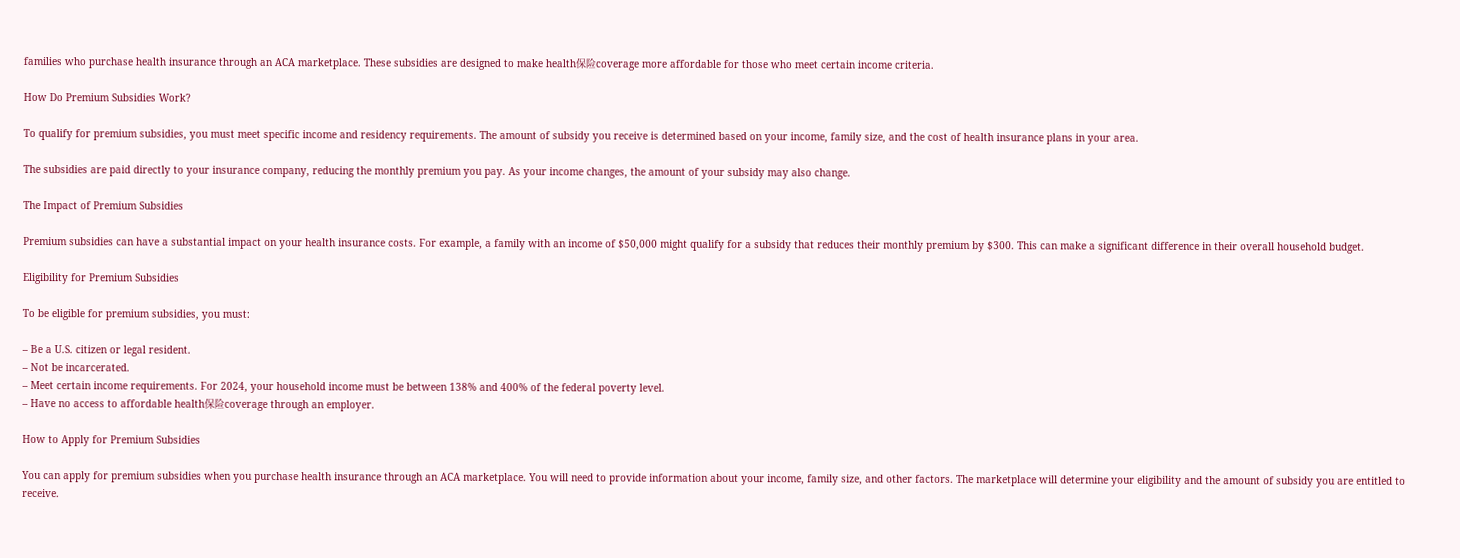families who purchase health insurance through an ACA marketplace. These subsidies are designed to make health保险coverage more affordable for those who meet certain income criteria.

How Do Premium Subsidies Work?

To qualify for premium subsidies, you must meet specific income and residency requirements. The amount of subsidy you receive is determined based on your income, family size, and the cost of health insurance plans in your area.

The subsidies are paid directly to your insurance company, reducing the monthly premium you pay. As your income changes, the amount of your subsidy may also change.

The Impact of Premium Subsidies

Premium subsidies can have a substantial impact on your health insurance costs. For example, a family with an income of $50,000 might qualify for a subsidy that reduces their monthly premium by $300. This can make a significant difference in their overall household budget.

Eligibility for Premium Subsidies

To be eligible for premium subsidies, you must:

– Be a U.S. citizen or legal resident.
– Not be incarcerated.
– Meet certain income requirements. For 2024, your household income must be between 138% and 400% of the federal poverty level.
– Have no access to affordable health保险coverage through an employer.

How to Apply for Premium Subsidies

You can apply for premium subsidies when you purchase health insurance through an ACA marketplace. You will need to provide information about your income, family size, and other factors. The marketplace will determine your eligibility and the amount of subsidy you are entitled to receive.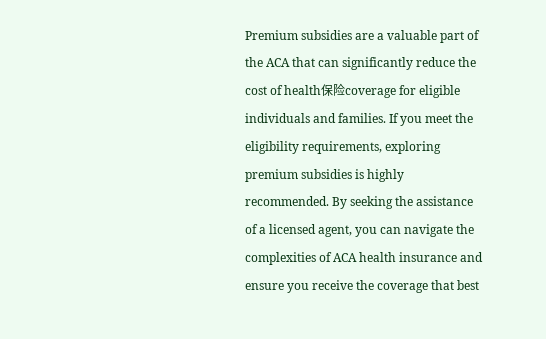Premium subsidies are a valuable part of the ACA that can significantly reduce the cost of health保险coverage for eligible individuals and families. If you meet the eligibility requirements, exploring premium subsidies is highly recommended. By seeking the assistance of a licensed agent, you can navigate the complexities of ACA health insurance and ensure you receive the coverage that best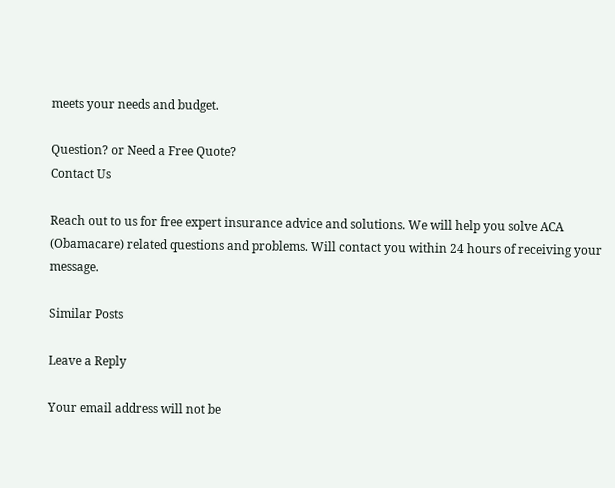meets your needs and budget.

Question? or Need a Free Quote?
Contact Us

Reach out to us for free expert insurance advice and solutions. We will help you solve ACA (Obamacare) related questions and problems. Will contact you within 24 hours of receiving your message.

Similar Posts

Leave a Reply

Your email address will not be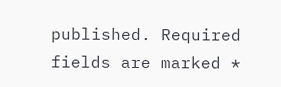published. Required fields are marked *